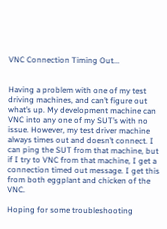VNC Connection Timing Out...


Having a problem with one of my test driving machines, and can’t figure out what’s up. My development machine can VNC into any one of my SUT’s with no issue. However, my test driver machine always times out and doesn’t connect. I can ping the SUT from that machine, but if I try to VNC from that machine, I get a connection timed out message. I get this from both eggplant and chicken of the VNC.

Hoping for some troubleshooting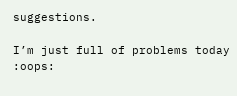suggestions.

I’m just full of problems today :oops: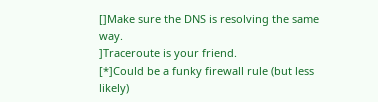[]Make sure the DNS is resolving the same way.
]Traceroute is your friend.
[*]Could be a funky firewall rule (but less likely)